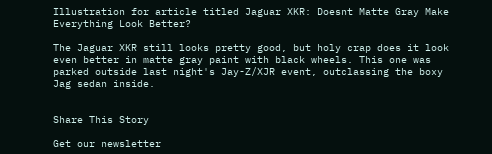Illustration for article titled Jaguar XKR: Doesnt Matte Gray Make Everything Look Better?

The Jaguar XKR still looks pretty good, but holy crap does it look even better in matte gray paint with black wheels. This one was parked outside last night's Jay-Z/XJR event, outclassing the boxy Jag sedan inside.


Share This Story

Get our newsletter